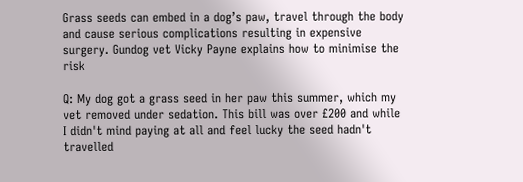Grass seeds can embed in a dog’s paw, travel through the body and cause serious complications resulting in expensive surgery. Gundog vet Vicky Payne explains how to minimise the risk

Q: My dog got a grass seed in her paw this summer, which my vet removed under sedation. This bill was over £200 and while I didn't mind paying at all and feel lucky the seed hadn't travelled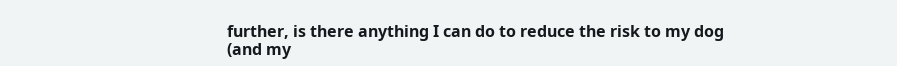further, is there anything I can do to reduce the risk to my dog (and my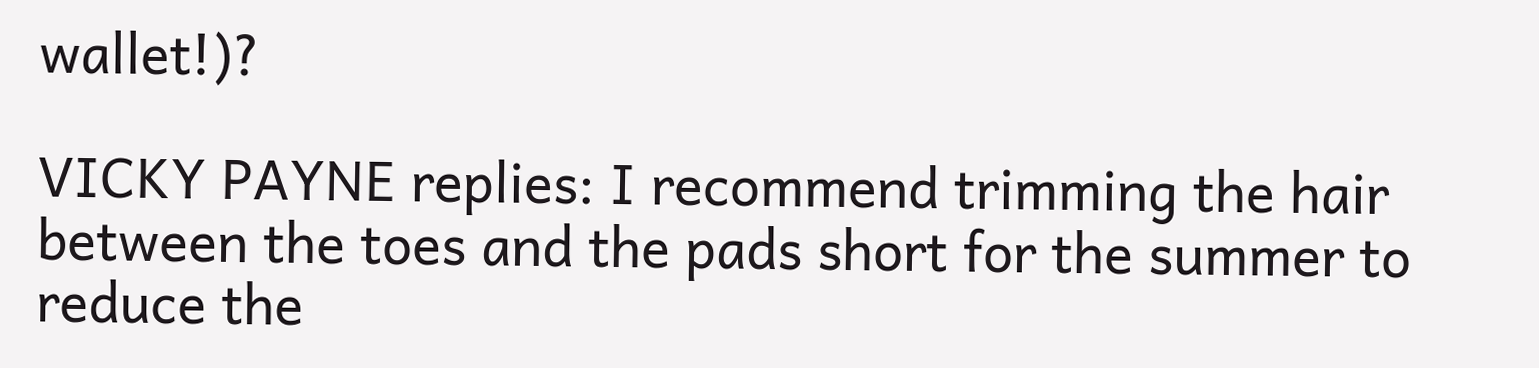wallet!)?

VICKY PAYNE replies: I recommend trimming the hair between the toes and the pads short for the summer to reduce the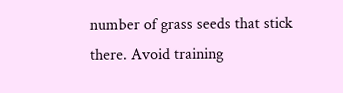number of grass seeds that stick there. Avoid training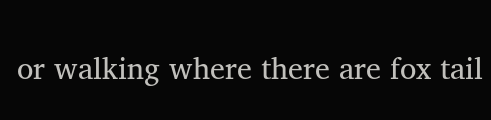or walking where there are fox tail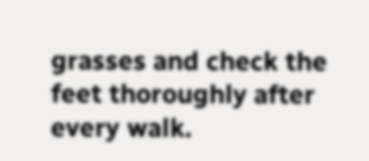grasses and check the feet thoroughly after every walk.